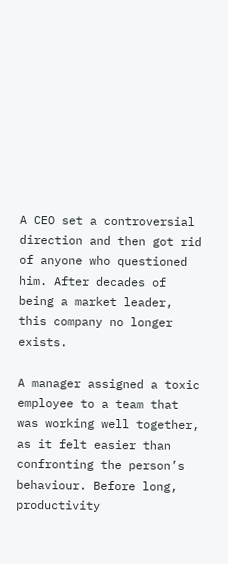A CEO set a controversial direction and then got rid of anyone who questioned him. After decades of being a market leader, this company no longer exists.

A manager assigned a toxic employee to a team that was working well together, as it felt easier than confronting the person’s behaviour. Before long, productivity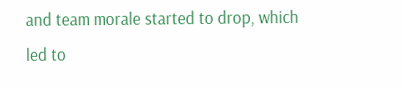and team morale started to drop, which led to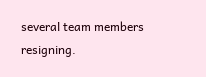several team members resigning.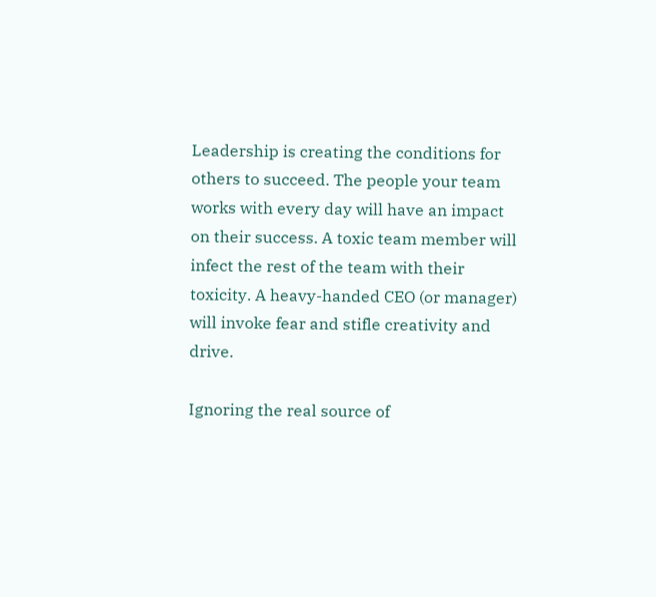Leadership is creating the conditions for others to succeed. The people your team works with every day will have an impact on their success. A toxic team member will infect the rest of the team with their toxicity. A heavy-handed CEO (or manager) will invoke fear and stifle creativity and drive.

Ignoring the real source of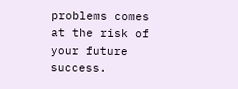problems comes at the risk of your future success.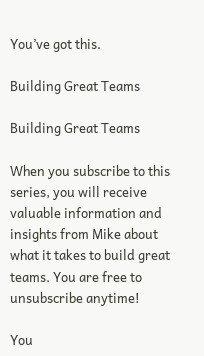You’ve got this.

Building Great Teams

Building Great Teams

When you subscribe to this series, you will receive valuable information and insights from Mike about what it takes to build great teams. You are free to unsubscribe anytime!

You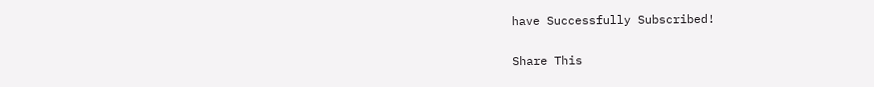have Successfully Subscribed!

Share This